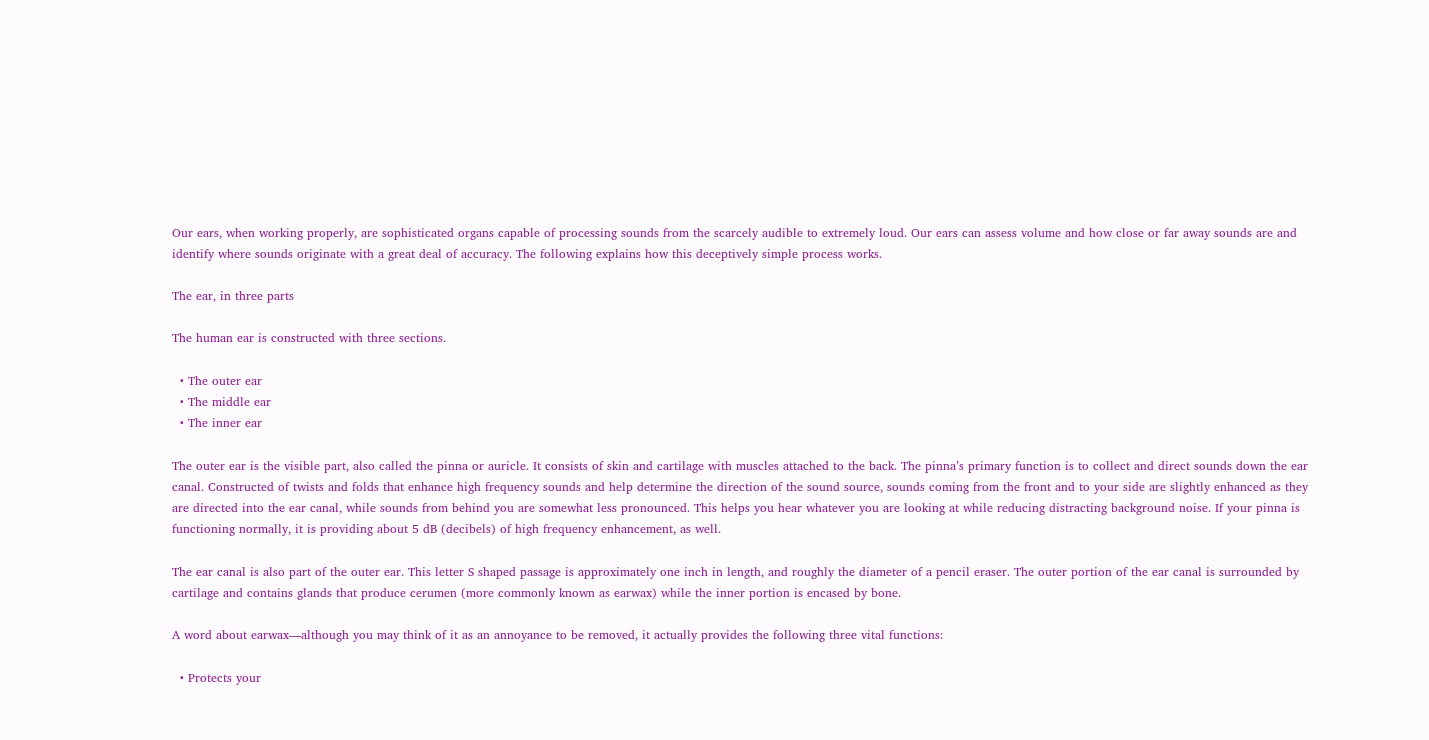Our ears, when working properly, are sophisticated organs capable of processing sounds from the scarcely audible to extremely loud. Our ears can assess volume and how close or far away sounds are and identify where sounds originate with a great deal of accuracy. The following explains how this deceptively simple process works.

The ear, in three parts

The human ear is constructed with three sections.

  • The outer ear
  • The middle ear
  • The inner ear

The outer ear is the visible part, also called the pinna or auricle. It consists of skin and cartilage with muscles attached to the back. The pinna’s primary function is to collect and direct sounds down the ear canal. Constructed of twists and folds that enhance high frequency sounds and help determine the direction of the sound source, sounds coming from the front and to your side are slightly enhanced as they are directed into the ear canal, while sounds from behind you are somewhat less pronounced. This helps you hear whatever you are looking at while reducing distracting background noise. If your pinna is functioning normally, it is providing about 5 dB (decibels) of high frequency enhancement, as well.

The ear canal is also part of the outer ear. This letter S shaped passage is approximately one inch in length, and roughly the diameter of a pencil eraser. The outer portion of the ear canal is surrounded by cartilage and contains glands that produce cerumen (more commonly known as earwax) while the inner portion is encased by bone.

A word about earwax—although you may think of it as an annoyance to be removed, it actually provides the following three vital functions:

  • Protects your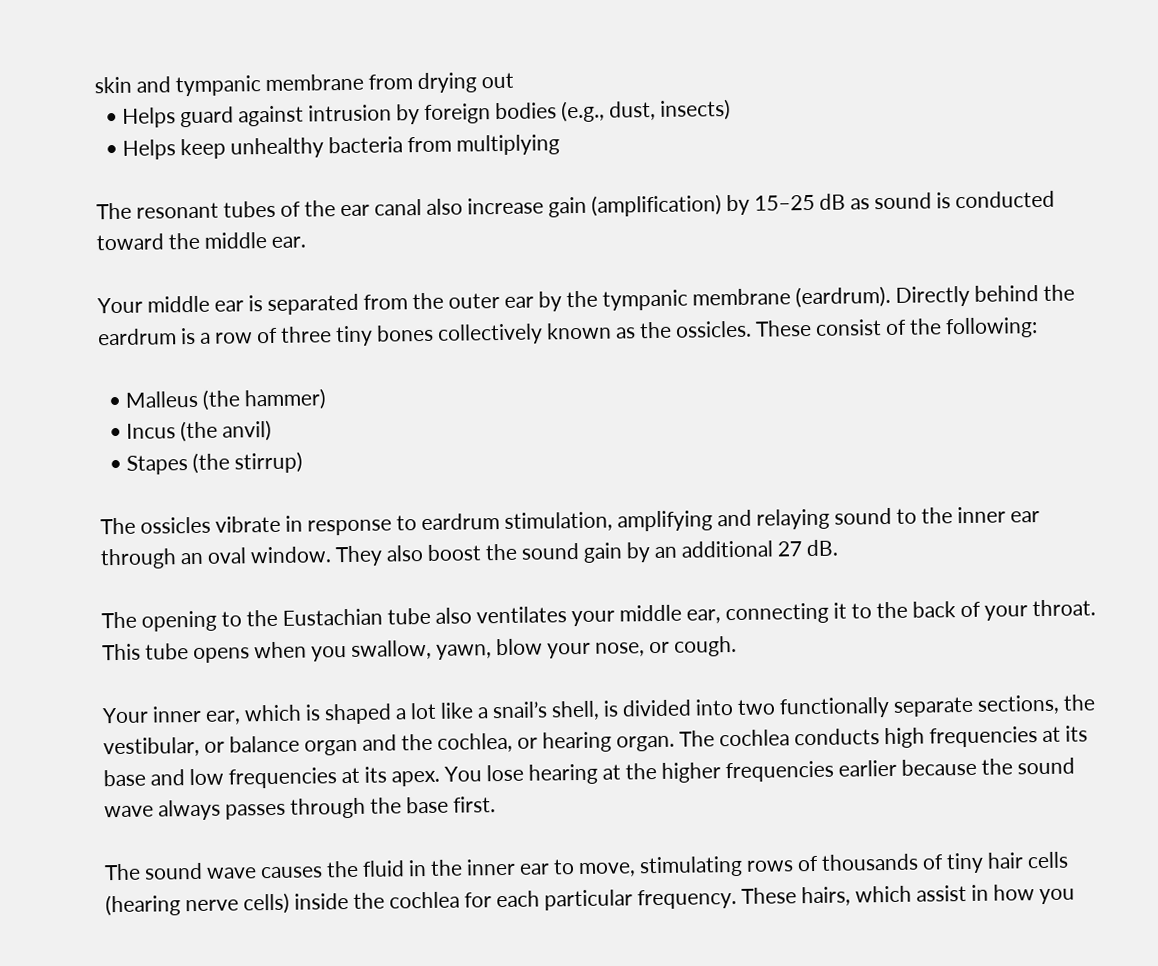skin and tympanic membrane from drying out
  • Helps guard against intrusion by foreign bodies (e.g., dust, insects)
  • Helps keep unhealthy bacteria from multiplying

The resonant tubes of the ear canal also increase gain (amplification) by 15–25 dB as sound is conducted toward the middle ear.

Your middle ear is separated from the outer ear by the tympanic membrane (eardrum). Directly behind the eardrum is a row of three tiny bones collectively known as the ossicles. These consist of the following:

  • Malleus (the hammer)
  • Incus (the anvil)
  • Stapes (the stirrup)

The ossicles vibrate in response to eardrum stimulation, amplifying and relaying sound to the inner ear through an oval window. They also boost the sound gain by an additional 27 dB.

The opening to the Eustachian tube also ventilates your middle ear, connecting it to the back of your throat. This tube opens when you swallow, yawn, blow your nose, or cough.

Your inner ear, which is shaped a lot like a snail’s shell, is divided into two functionally separate sections, the vestibular, or balance organ and the cochlea, or hearing organ. The cochlea conducts high frequencies at its base and low frequencies at its apex. You lose hearing at the higher frequencies earlier because the sound wave always passes through the base first.

The sound wave causes the fluid in the inner ear to move, stimulating rows of thousands of tiny hair cells (hearing nerve cells) inside the cochlea for each particular frequency. These hairs, which assist in how you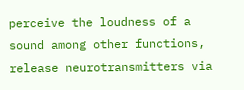perceive the loudness of a sound among other functions, release neurotransmitters via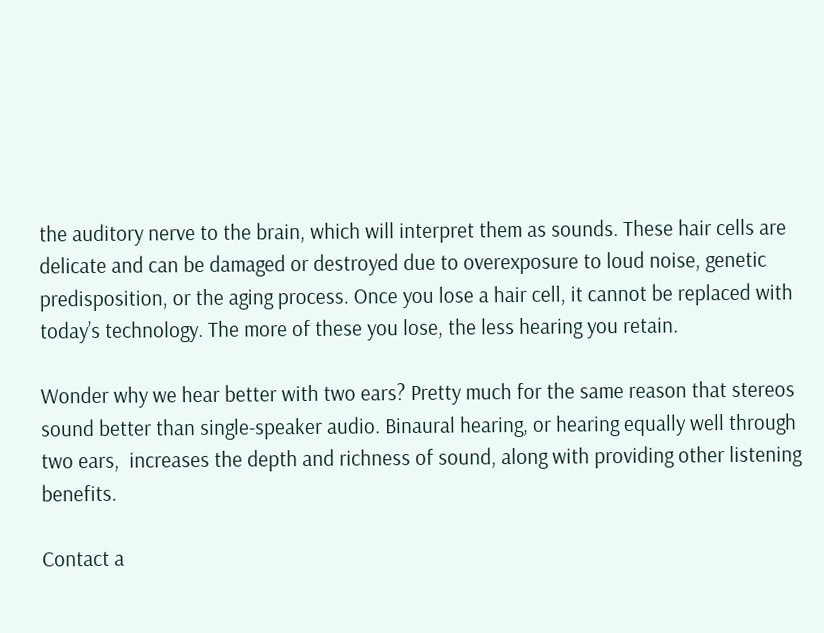the auditory nerve to the brain, which will interpret them as sounds. These hair cells are delicate and can be damaged or destroyed due to overexposure to loud noise, genetic predisposition, or the aging process. Once you lose a hair cell, it cannot be replaced with today’s technology. The more of these you lose, the less hearing you retain.

Wonder why we hear better with two ears? Pretty much for the same reason that stereos sound better than single-speaker audio. Binaural hearing, or hearing equally well through two ears,  increases the depth and richness of sound, along with providing other listening benefits.

Contact a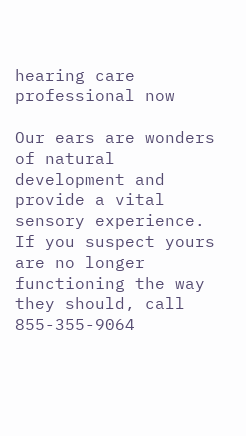hearing care professional now

Our ears are wonders of natural development and provide a vital sensory experience. If you suspect yours are no longer functioning the way they should, call 855-355-9064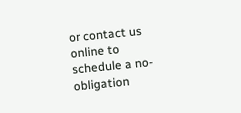or contact us online to  schedule a no-obligation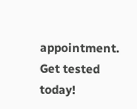appointment. Get tested today!